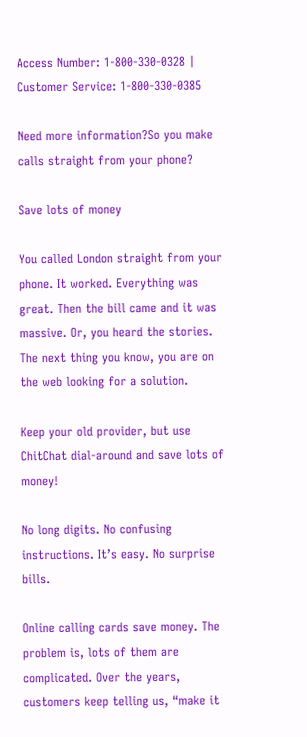Access Number: 1-800-330-0328 | Customer Service: 1-800-330-0385

Need more information?So you make calls straight from your phone?

Save lots of money

You called London straight from your phone. It worked. Everything was great. Then the bill came and it was massive. Or, you heard the stories. The next thing you know, you are on the web looking for a solution.

Keep your old provider, but use ChitChat dial-around and save lots of money!

No long digits. No confusing instructions. It’s easy. No surprise bills.

Online calling cards save money. The problem is, lots of them are complicated. Over the years, customers keep telling us, “make it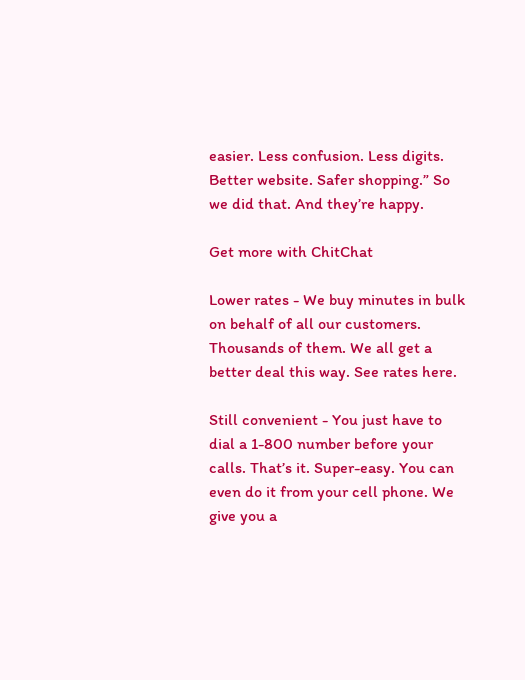easier. Less confusion. Less digits. Better website. Safer shopping.” So we did that. And they’re happy.

Get more with ChitChat

Lower rates - We buy minutes in bulk on behalf of all our customers. Thousands of them. We all get a better deal this way. See rates here.

Still convenient - You just have to dial a 1-800 number before your calls. That’s it. Super-easy. You can even do it from your cell phone. We give you a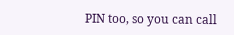PIN too, so you can call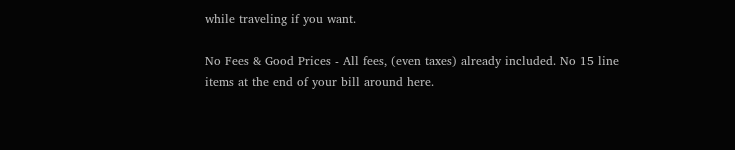while traveling if you want.

No Fees & Good Prices - All fees, (even taxes) already included. No 15 line items at the end of your bill around here.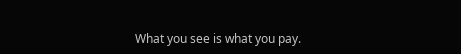What you see is what you pay.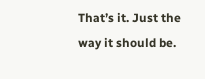That’s it. Just the way it should be.